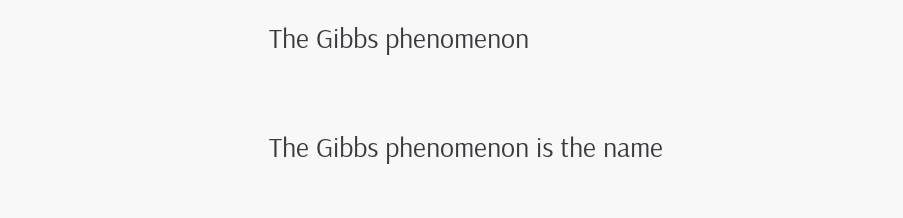The Gibbs phenomenon


The Gibbs phenomenon is the name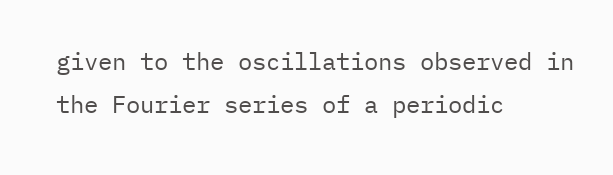given to the oscillations observed in the Fourier series of a periodic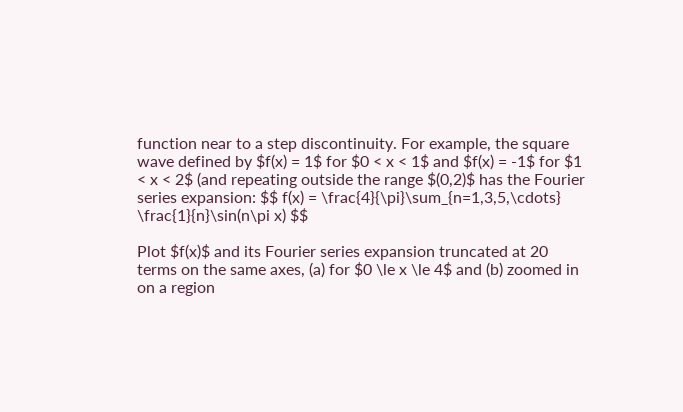function near to a step discontinuity. For example, the square wave defined by $f(x) = 1$ for $0 < x < 1$ and $f(x) = -1$ for $1 < x < 2$ (and repeating outside the range $(0,2)$ has the Fourier series expansion: $$ f(x) = \frac{4}{\pi}\sum_{n=1,3,5,\cdots} \frac{1}{n}\sin(n\pi x) $$

Plot $f(x)$ and its Fourier series expansion truncated at 20 terms on the same axes, (a) for $0 \le x \le 4$ and (b) zoomed in on a region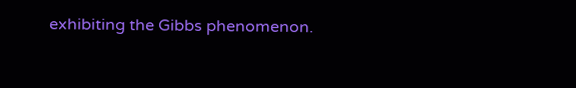exhibiting the Gibbs phenomenon.